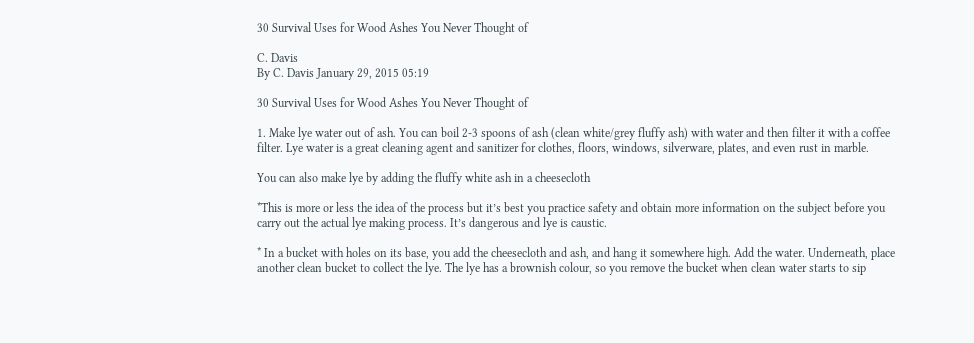30 Survival Uses for Wood Ashes You Never Thought of

C. Davis
By C. Davis January 29, 2015 05:19

30 Survival Uses for Wood Ashes You Never Thought of

1. Make lye water out of ash. You can boil 2-3 spoons of ash (clean white/grey fluffy ash) with water and then filter it with a coffee filter. Lye water is a great cleaning agent and sanitizer for clothes, floors, windows, silverware, plates, and even rust in marble.

You can also make lye by adding the fluffy white ash in a cheesecloth

*This is more or less the idea of the process but it’s best you practice safety and obtain more information on the subject before you carry out the actual lye making process. It’s dangerous and lye is caustic.

* In a bucket with holes on its base, you add the cheesecloth and ash, and hang it somewhere high. Add the water. Underneath, place another clean bucket to collect the lye. The lye has a brownish colour, so you remove the bucket when clean water starts to sip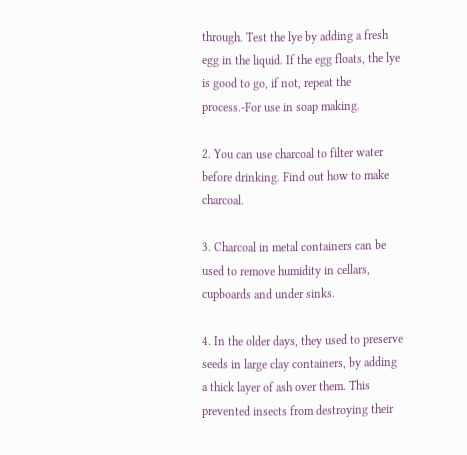through. Test the lye by adding a fresh egg in the liquid. If the egg floats, the lye is good to go, if not, repeat the process.-For use in soap making.

2. You can use charcoal to filter water before drinking. Find out how to make charcoal.

3. Charcoal in metal containers can be used to remove humidity in cellars, cupboards and under sinks.

4. In the older days, they used to preserve seeds in large clay containers, by adding a thick layer of ash over them. This prevented insects from destroying their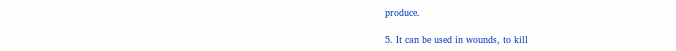produce.

5. It can be used in wounds, to kill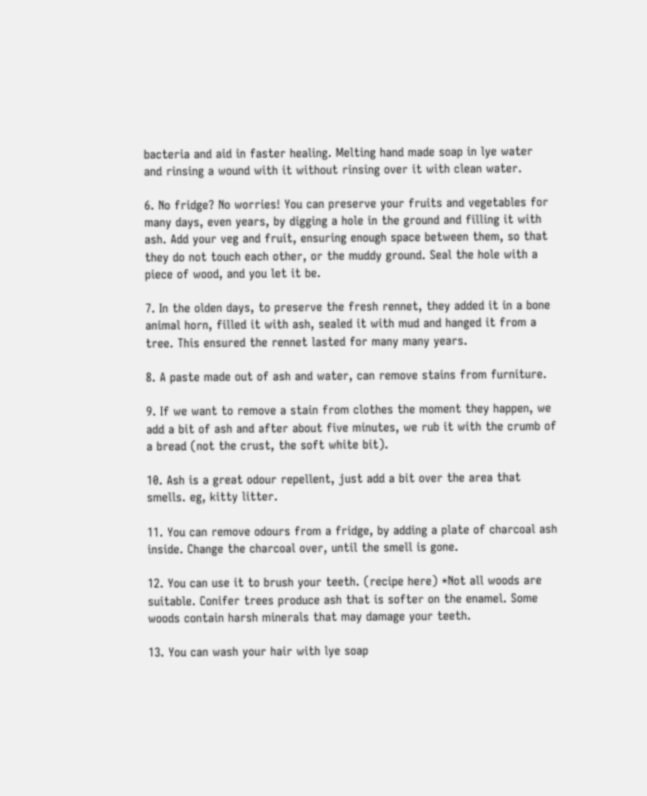bacteria and aid in faster healing. Melting hand made soap in lye water and rinsing a wound with it without rinsing over it with clean water.

6. No fridge? No worries! You can preserve your fruits and vegetables for many days, even years, by digging a hole in the ground and filling it with ash. Add your veg and fruit, ensuring enough space between them, so that they do not touch each other, or the muddy ground. Seal the hole with a piece of wood, and you let it be.

7. In the olden days, to preserve the fresh rennet, they added it in a bone animal horn, filled it with ash, sealed it with mud and hanged it from a tree. This ensured the rennet lasted for many many years.

8. A paste made out of ash and water, can remove stains from furniture.

9. If we want to remove a stain from clothes the moment they happen, we add a bit of ash and after about five minutes, we rub it with the crumb of a bread (not the crust, the soft white bit).

10. Ash is a great odour repellent, just add a bit over the area that smells. eg, kitty litter.

11. You can remove odours from a fridge, by adding a plate of charcoal ash inside. Change the charcoal over, until the smell is gone.

12. You can use it to brush your teeth. (recipe here) *Not all woods are suitable. Conifer trees produce ash that is softer on the enamel. Some woods contain harsh minerals that may damage your teeth.

13. You can wash your hair with lye soap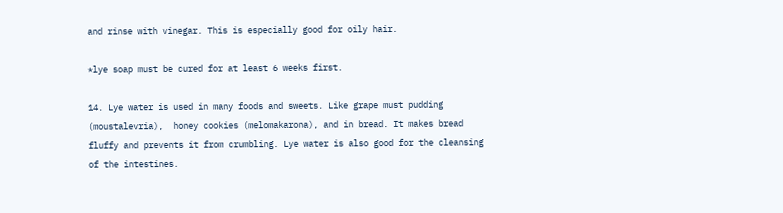and rinse with vinegar. This is especially good for oily hair.

*lye soap must be cured for at least 6 weeks first.

14. Lye water is used in many foods and sweets. Like grape must pudding (moustalevria),  honey cookies (melomakarona), and in bread. It makes bread fluffy and prevents it from crumbling. Lye water is also good for the cleansing of the intestines.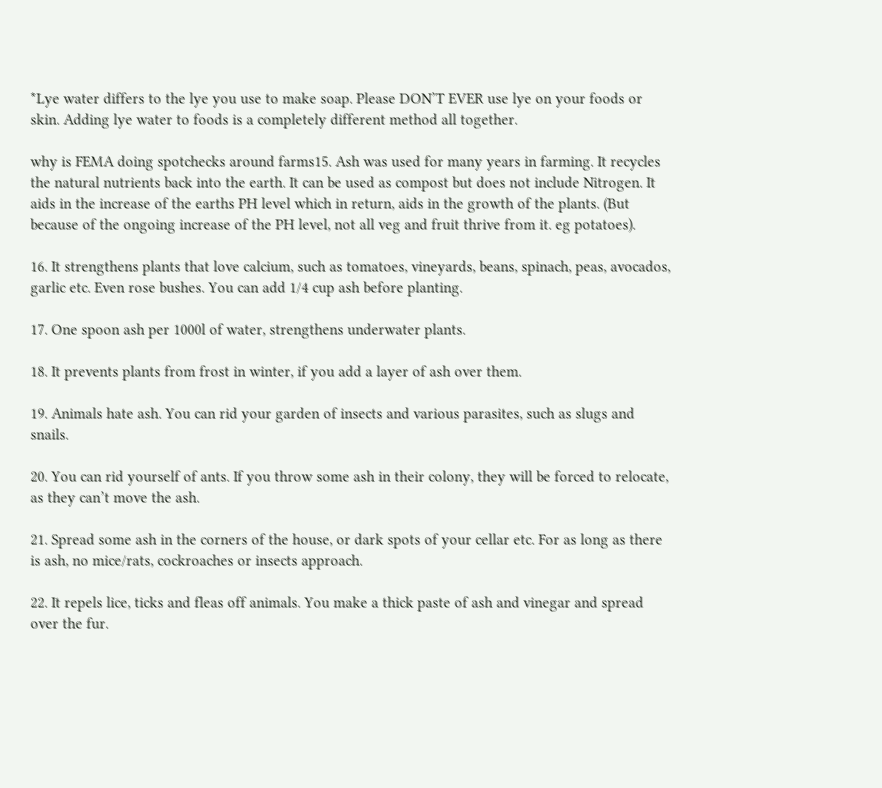*Lye water differs to the lye you use to make soap. Please DON’T EVER use lye on your foods or skin. Adding lye water to foods is a completely different method all together.

why is FEMA doing spotchecks around farms15. Ash was used for many years in farming. It recycles the natural nutrients back into the earth. It can be used as compost but does not include Nitrogen. It aids in the increase of the earths PH level which in return, aids in the growth of the plants. (But because of the ongoing increase of the PH level, not all veg and fruit thrive from it. eg potatoes).

16. It strengthens plants that love calcium, such as tomatoes, vineyards, beans, spinach, peas, avocados, garlic etc. Even rose bushes. You can add 1/4 cup ash before planting.

17. One spoon ash per 1000l of water, strengthens underwater plants.

18. It prevents plants from frost in winter, if you add a layer of ash over them.

19. Animals hate ash. You can rid your garden of insects and various parasites, such as slugs and snails.

20. You can rid yourself of ants. If you throw some ash in their colony, they will be forced to relocate, as they can’t move the ash.

21. Spread some ash in the corners of the house, or dark spots of your cellar etc. For as long as there is ash, no mice/rats, cockroaches or insects approach.

22. It repels lice, ticks and fleas off animals. You make a thick paste of ash and vinegar and spread over the fur.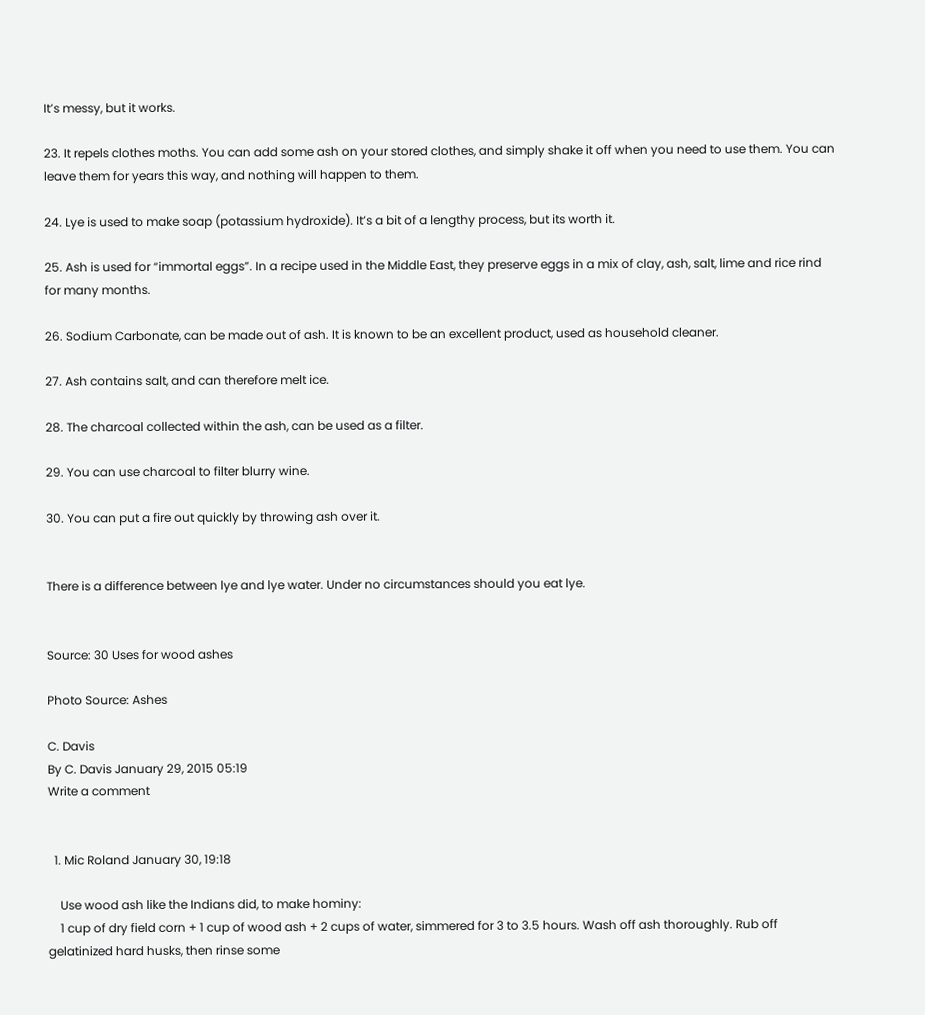It’s messy, but it works.

23. It repels clothes moths. You can add some ash on your stored clothes, and simply shake it off when you need to use them. You can leave them for years this way, and nothing will happen to them.

24. Lye is used to make soap (potassium hydroxide). It’s a bit of a lengthy process, but its worth it.

25. Ash is used for “immortal eggs”. In a recipe used in the Middle East, they preserve eggs in a mix of clay, ash, salt, lime and rice rind for many months.

26. Sodium Carbonate, can be made out of ash. It is known to be an excellent product, used as household cleaner.

27. Ash contains salt, and can therefore melt ice.

28. The charcoal collected within the ash, can be used as a filter.

29. You can use charcoal to filter blurry wine.

30. You can put a fire out quickly by throwing ash over it.


There is a difference between lye and lye water. Under no circumstances should you eat lye.


Source: 30 Uses for wood ashes

Photo Source: Ashes

C. Davis
By C. Davis January 29, 2015 05:19
Write a comment


  1. Mic Roland January 30, 19:18

    Use wood ash like the Indians did, to make hominy:
    1 cup of dry field corn + 1 cup of wood ash + 2 cups of water, simmered for 3 to 3.5 hours. Wash off ash thoroughly. Rub off gelatinized hard husks, then rinse some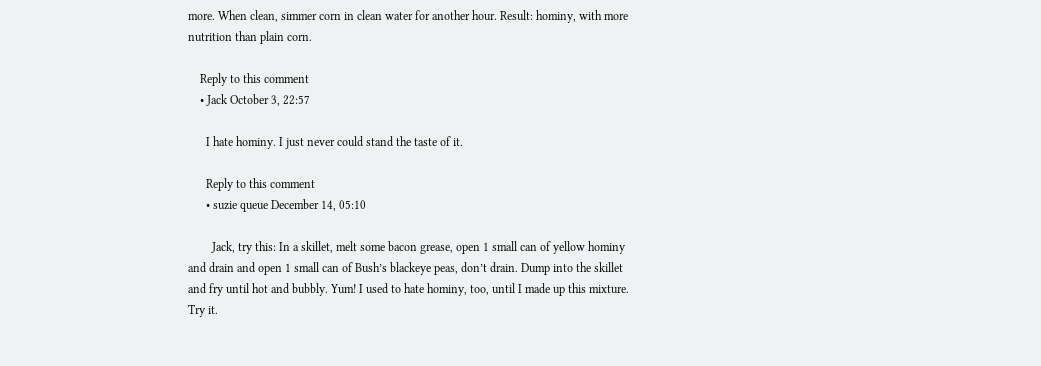more. When clean, simmer corn in clean water for another hour. Result: hominy, with more nutrition than plain corn.

    Reply to this comment
    • Jack October 3, 22:57

      I hate hominy. I just never could stand the taste of it.

      Reply to this comment
      • suzie queue December 14, 05:10

        Jack, try this: In a skillet, melt some bacon grease, open 1 small can of yellow hominy and drain and open 1 small can of Bush’s blackeye peas, don’t drain. Dump into the skillet and fry until hot and bubbly. Yum! I used to hate hominy, too, until I made up this mixture. Try it.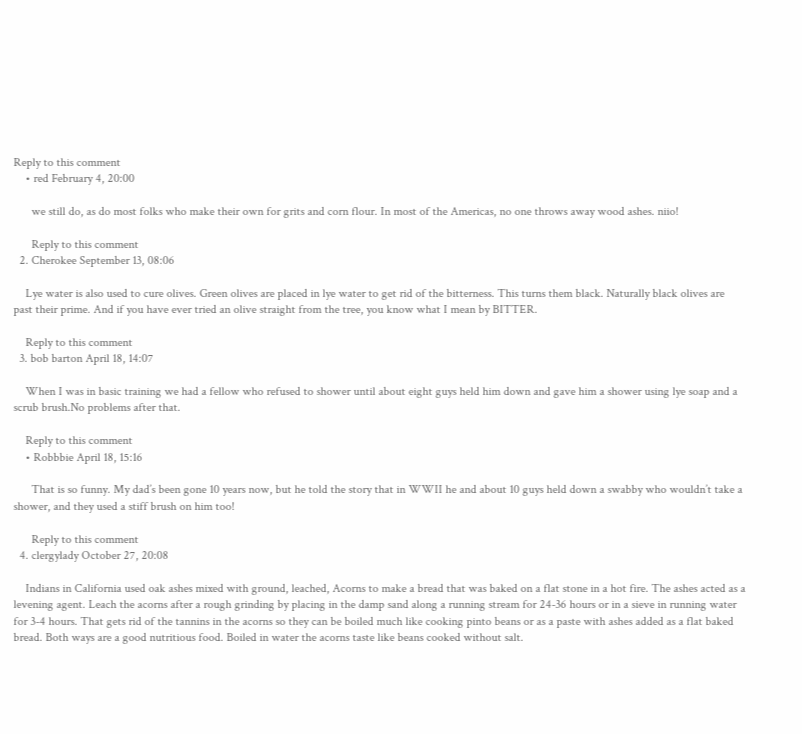Reply to this comment
    • red February 4, 20:00

      we still do, as do most folks who make their own for grits and corn flour. In most of the Americas, no one throws away wood ashes. niio!

      Reply to this comment
  2. Cherokee September 13, 08:06

    Lye water is also used to cure olives. Green olives are placed in lye water to get rid of the bitterness. This turns them black. Naturally black olives are past their prime. And if you have ever tried an olive straight from the tree, you know what I mean by BITTER.

    Reply to this comment
  3. bob barton April 18, 14:07

    When I was in basic training we had a fellow who refused to shower until about eight guys held him down and gave him a shower using lye soap and a scrub brush.No problems after that.

    Reply to this comment
    • Robbbie April 18, 15:16

      That is so funny. My dad’s been gone 10 years now, but he told the story that in WWII he and about 10 guys held down a swabby who wouldn’t take a shower, and they used a stiff brush on him too!

      Reply to this comment
  4. clergylady October 27, 20:08

    Indians in California used oak ashes mixed with ground, leached, Acorns to make a bread that was baked on a flat stone in a hot fire. The ashes acted as a levening agent. Leach the acorns after a rough grinding by placing in the damp sand along a running stream for 24-36 hours or in a sieve in running water for 3-4 hours. That gets rid of the tannins in the acorns so they can be boiled much like cooking pinto beans or as a paste with ashes added as a flat baked bread. Both ways are a good nutritious food. Boiled in water the acorns taste like beans cooked without salt.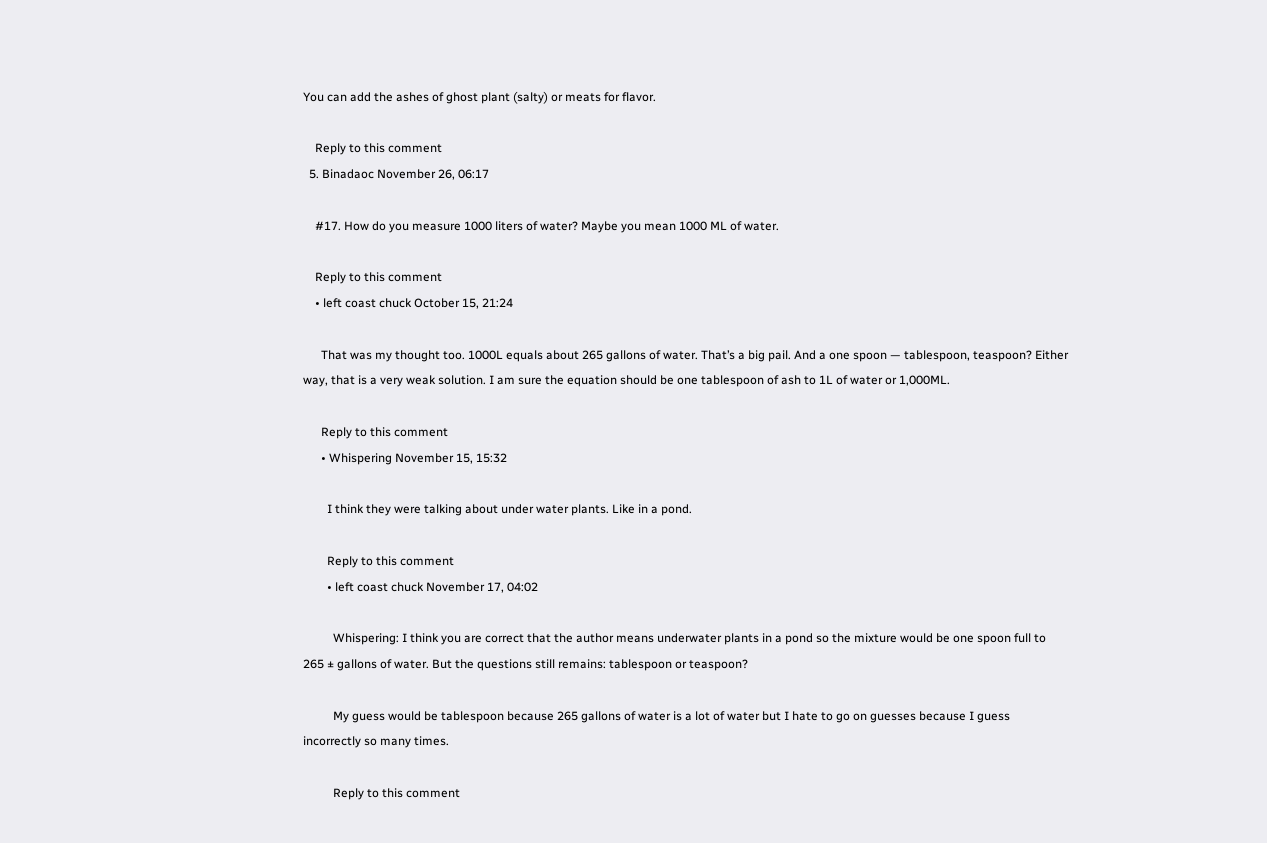You can add the ashes of ghost plant (salty) or meats for flavor.

    Reply to this comment
  5. Binadaoc November 26, 06:17

    #17. How do you measure 1000 liters of water? Maybe you mean 1000 ML of water.

    Reply to this comment
    • left coast chuck October 15, 21:24

      That was my thought too. 1000L equals about 265 gallons of water. That’s a big pail. And a one spoon — tablespoon, teaspoon? Either way, that is a very weak solution. I am sure the equation should be one tablespoon of ash to 1L of water or 1,000ML.

      Reply to this comment
      • Whispering November 15, 15:32

        I think they were talking about under water plants. Like in a pond.

        Reply to this comment
        • left coast chuck November 17, 04:02

          Whispering: I think you are correct that the author means underwater plants in a pond so the mixture would be one spoon full to 265 ± gallons of water. But the questions still remains: tablespoon or teaspoon?

          My guess would be tablespoon because 265 gallons of water is a lot of water but I hate to go on guesses because I guess incorrectly so many times.

          Reply to this comment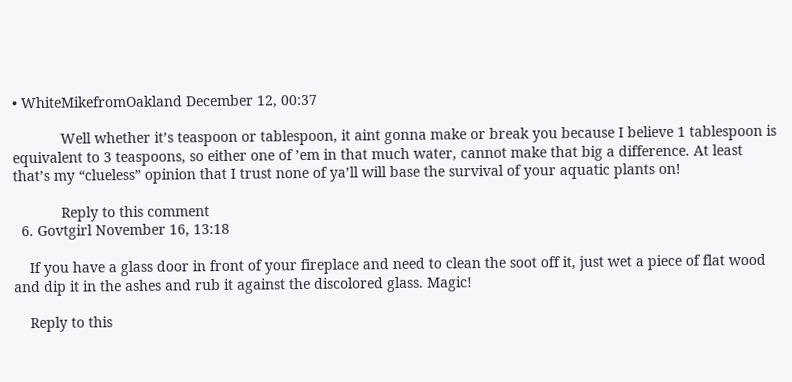• WhiteMikefromOakland December 12, 00:37

            Well whether it’s teaspoon or tablespoon, it aint gonna make or break you because I believe 1 tablespoon is equivalent to 3 teaspoons, so either one of ’em in that much water, cannot make that big a difference. At least that’s my “clueless” opinion that I trust none of ya’ll will base the survival of your aquatic plants on!

            Reply to this comment
  6. Govtgirl November 16, 13:18

    If you have a glass door in front of your fireplace and need to clean the soot off it, just wet a piece of flat wood and dip it in the ashes and rub it against the discolored glass. Magic!

    Reply to this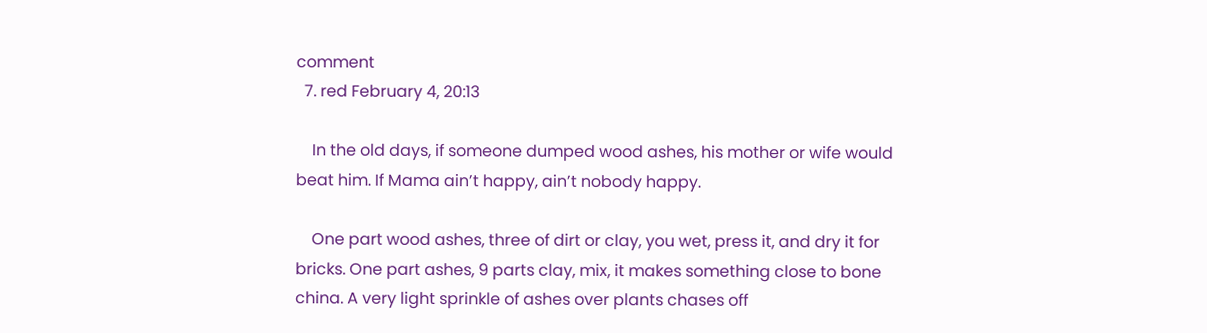comment
  7. red February 4, 20:13

    In the old days, if someone dumped wood ashes, his mother or wife would beat him. If Mama ain’t happy, ain’t nobody happy.

    One part wood ashes, three of dirt or clay, you wet, press it, and dry it for bricks. One part ashes, 9 parts clay, mix, it makes something close to bone china. A very light sprinkle of ashes over plants chases off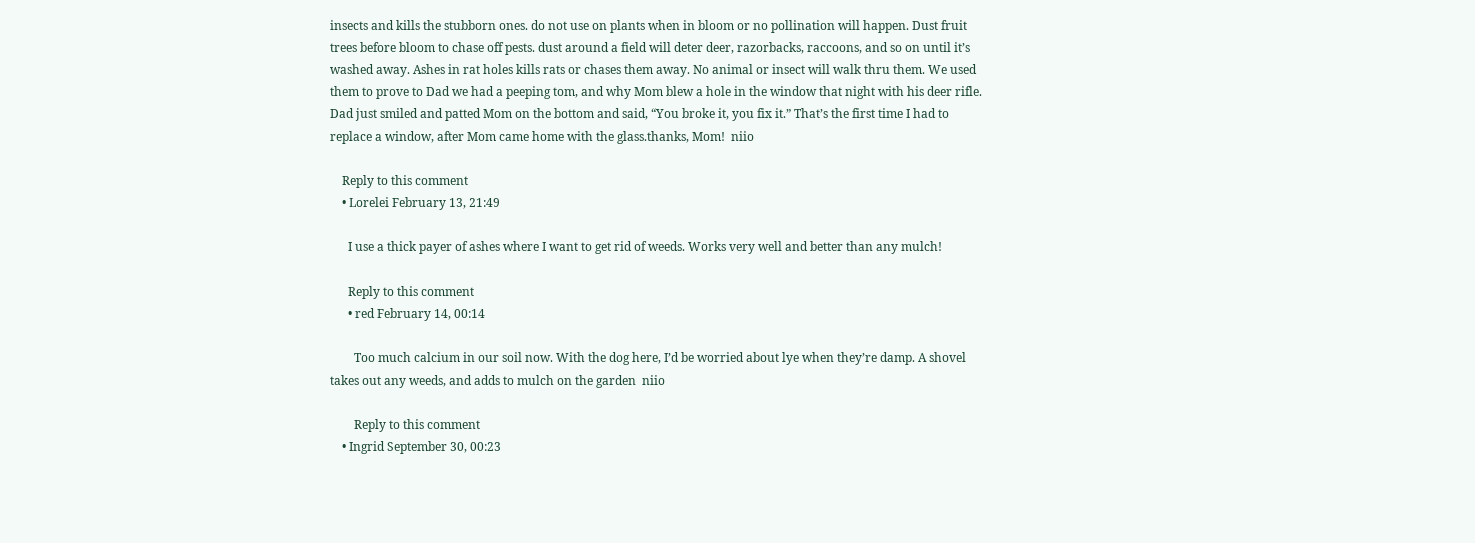insects and kills the stubborn ones. do not use on plants when in bloom or no pollination will happen. Dust fruit trees before bloom to chase off pests. dust around a field will deter deer, razorbacks, raccoons, and so on until it’s washed away. Ashes in rat holes kills rats or chases them away. No animal or insect will walk thru them. We used them to prove to Dad we had a peeping tom, and why Mom blew a hole in the window that night with his deer rifle. Dad just smiled and patted Mom on the bottom and said, “You broke it, you fix it.” That’s the first time I had to replace a window, after Mom came home with the glass.thanks, Mom!  niio

    Reply to this comment
    • Lorelei February 13, 21:49

      I use a thick payer of ashes where I want to get rid of weeds. Works very well and better than any mulch!

      Reply to this comment
      • red February 14, 00:14

        Too much calcium in our soil now. With the dog here, I’d be worried about lye when they’re damp. A shovel takes out any weeds, and adds to mulch on the garden  niio

        Reply to this comment
    • Ingrid September 30, 00:23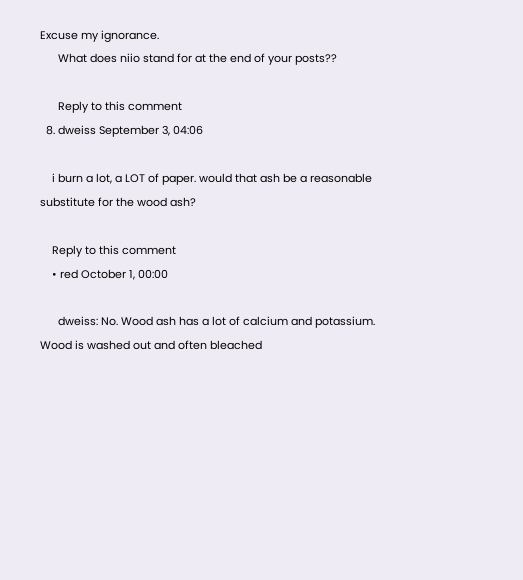Excuse my ignorance.
      What does niio stand for at the end of your posts??

      Reply to this comment
  8. dweiss September 3, 04:06

    i burn a lot, a LOT of paper. would that ash be a reasonable substitute for the wood ash?

    Reply to this comment
    • red October 1, 00:00

      dweiss: No. Wood ash has a lot of calcium and potassium. Wood is washed out and often bleached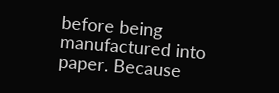before being manufactured into paper. Because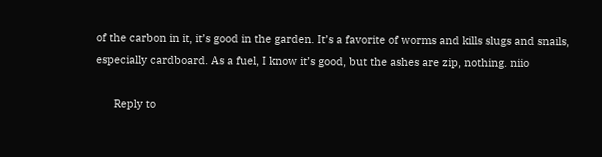of the carbon in it, it’s good in the garden. It’s a favorite of worms and kills slugs and snails, especially cardboard. As a fuel, I know it’s good, but the ashes are zip, nothing. niio

      Reply to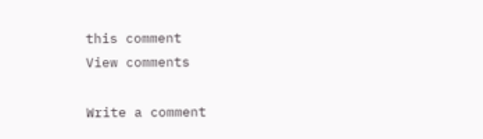this comment
View comments

Write a comment